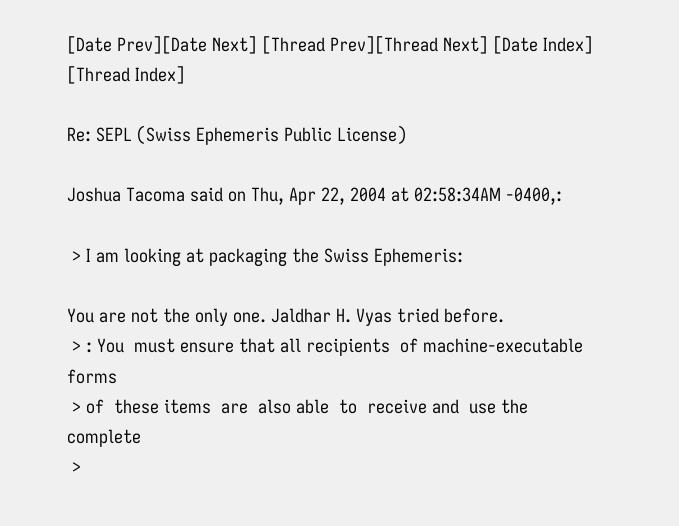[Date Prev][Date Next] [Thread Prev][Thread Next] [Date Index] [Thread Index]

Re: SEPL (Swiss Ephemeris Public License)

Joshua Tacoma said on Thu, Apr 22, 2004 at 02:58:34AM -0400,:

 > I am looking at packaging the Swiss Ephemeris:

You are not the only one. Jaldhar H. Vyas tried before.
 > : You  must ensure that all recipients  of machine-executable forms
 > of  these items  are  also able  to  receive and  use the  complete
 >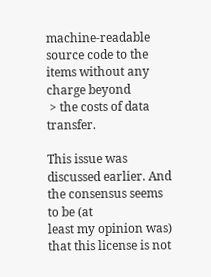machine-readable source code to the items without any charge beyond
 > the costs of data transfer.

This issue was discussed earlier. And the consensus seems to be (at
least my opinion was) that this license is not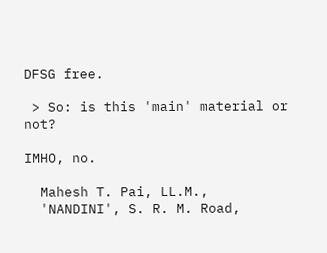DFSG free.

 > So: is this 'main' material or not?

IMHO, no.

  Mahesh T. Pai, LL.M.,
  'NANDINI', S. R. M. Road,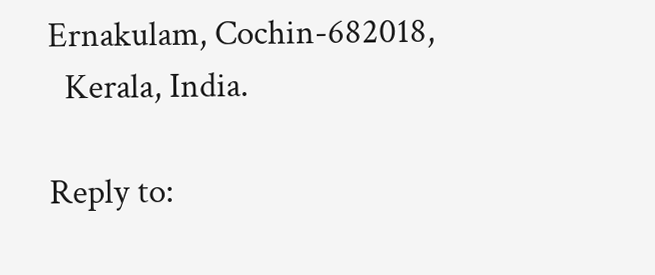Ernakulam, Cochin-682018,
  Kerala, India.

Reply to: